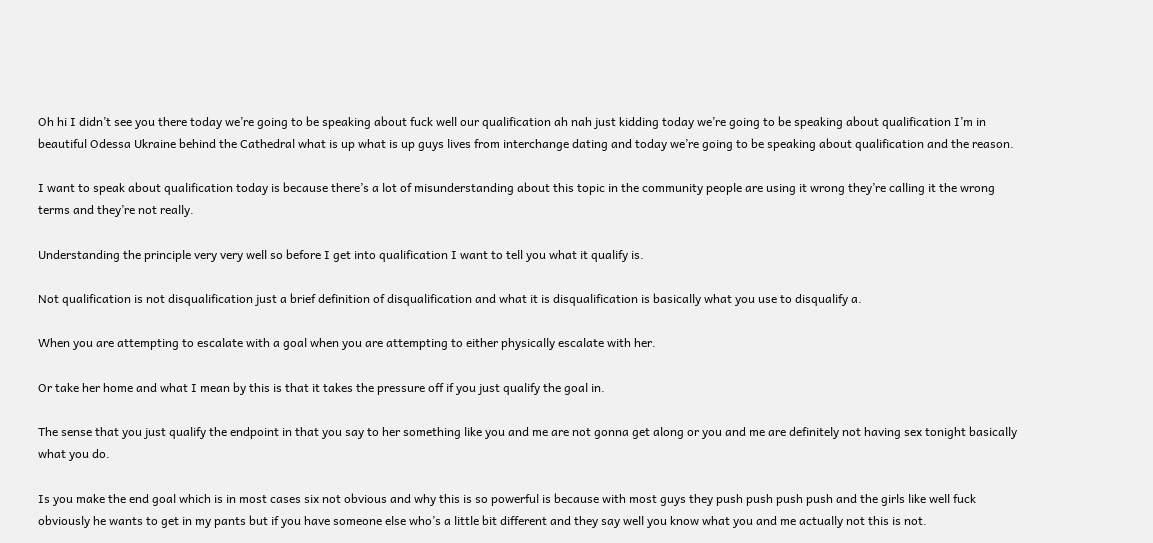Oh hi I didn’t see you there today we’re going to be speaking about fuck well our qualification ah nah just kidding today we’re going to be speaking about qualification I’m in beautiful Odessa Ukraine behind the Cathedral what is up what is up guys lives from interchange dating and today we’re going to be speaking about qualification and the reason.

I want to speak about qualification today is because there’s a lot of misunderstanding about this topic in the community people are using it wrong they’re calling it the wrong terms and they’re not really.

Understanding the principle very very well so before I get into qualification I want to tell you what it qualify is.

Not qualification is not disqualification just a brief definition of disqualification and what it is disqualification is basically what you use to disqualify a.

When you are attempting to escalate with a goal when you are attempting to either physically escalate with her.

Or take her home and what I mean by this is that it takes the pressure off if you just qualify the goal in.

The sense that you just qualify the endpoint in that you say to her something like you and me are not gonna get along or you and me are definitely not having sex tonight basically what you do.

Is you make the end goal which is in most cases six not obvious and why this is so powerful is because with most guys they push push push push and the girls like well fuck obviously he wants to get in my pants but if you have someone else who’s a little bit different and they say well you know what you and me actually not this is not.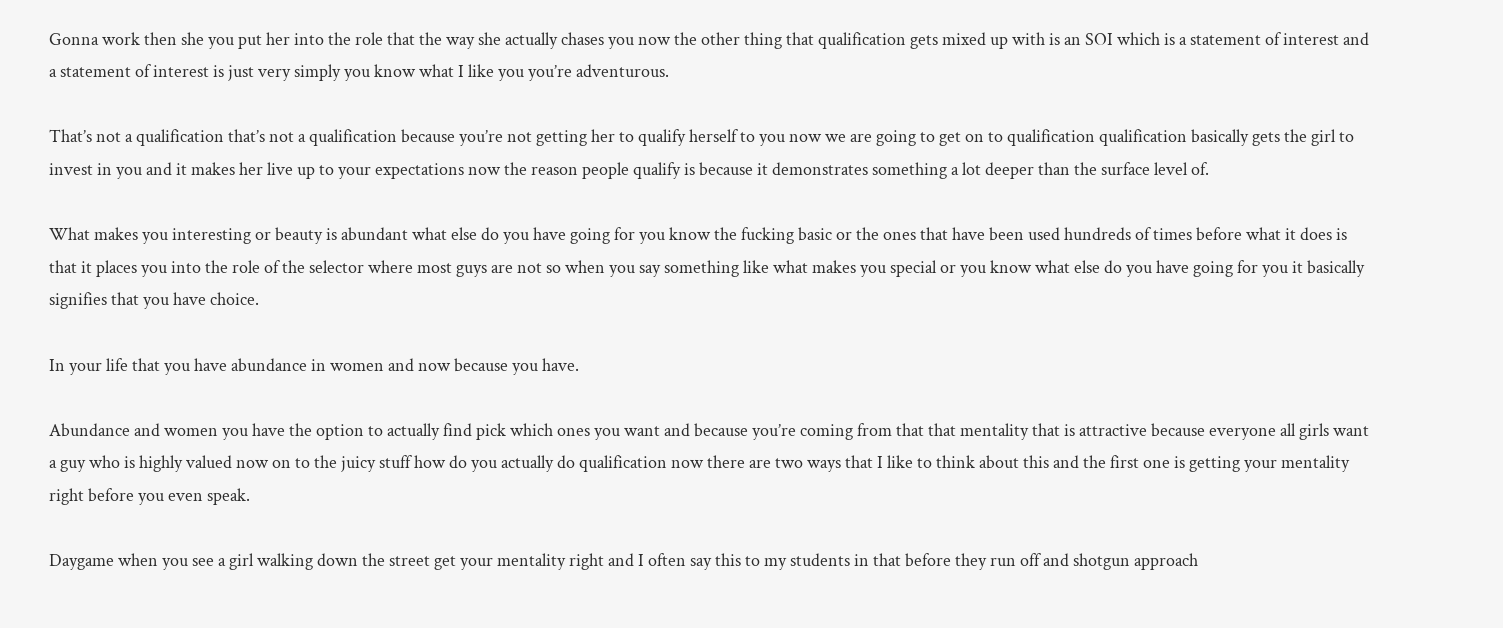Gonna work then she you put her into the role that the way she actually chases you now the other thing that qualification gets mixed up with is an SOI which is a statement of interest and a statement of interest is just very simply you know what I like you you’re adventurous.

That’s not a qualification that’s not a qualification because you’re not getting her to qualify herself to you now we are going to get on to qualification qualification basically gets the girl to invest in you and it makes her live up to your expectations now the reason people qualify is because it demonstrates something a lot deeper than the surface level of.

What makes you interesting or beauty is abundant what else do you have going for you know the fucking basic or the ones that have been used hundreds of times before what it does is that it places you into the role of the selector where most guys are not so when you say something like what makes you special or you know what else do you have going for you it basically signifies that you have choice.

In your life that you have abundance in women and now because you have.

Abundance and women you have the option to actually find pick which ones you want and because you’re coming from that that mentality that is attractive because everyone all girls want a guy who is highly valued now on to the juicy stuff how do you actually do qualification now there are two ways that I like to think about this and the first one is getting your mentality right before you even speak.

Daygame when you see a girl walking down the street get your mentality right and I often say this to my students in that before they run off and shotgun approach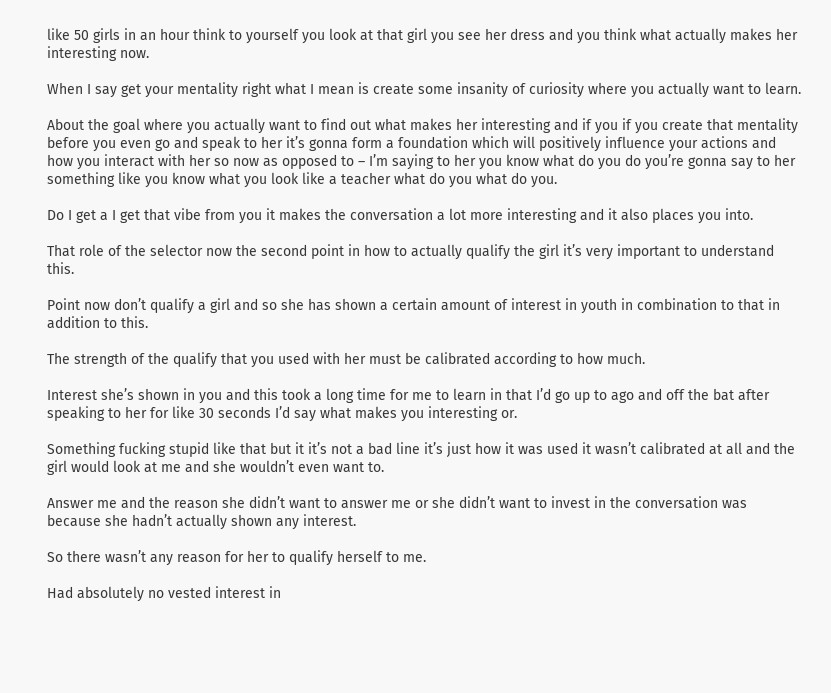like 50 girls in an hour think to yourself you look at that girl you see her dress and you think what actually makes her interesting now.

When I say get your mentality right what I mean is create some insanity of curiosity where you actually want to learn.

About the goal where you actually want to find out what makes her interesting and if you if you create that mentality before you even go and speak to her it’s gonna form a foundation which will positively influence your actions and how you interact with her so now as opposed to – I’m saying to her you know what do you do you’re gonna say to her something like you know what you look like a teacher what do you what do you.

Do I get a I get that vibe from you it makes the conversation a lot more interesting and it also places you into.

That role of the selector now the second point in how to actually qualify the girl it’s very important to understand this.

Point now don’t qualify a girl and so she has shown a certain amount of interest in youth in combination to that in addition to this.

The strength of the qualify that you used with her must be calibrated according to how much.

Interest she’s shown in you and this took a long time for me to learn in that I’d go up to ago and off the bat after speaking to her for like 30 seconds I’d say what makes you interesting or.

Something fucking stupid like that but it it’s not a bad line it’s just how it was used it wasn’t calibrated at all and the girl would look at me and she wouldn’t even want to.

Answer me and the reason she didn’t want to answer me or she didn’t want to invest in the conversation was because she hadn’t actually shown any interest.

So there wasn’t any reason for her to qualify herself to me.

Had absolutely no vested interest in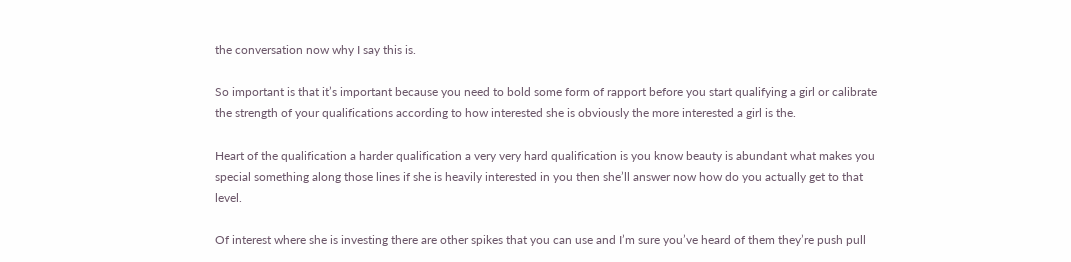the conversation now why I say this is.

So important is that it’s important because you need to bold some form of rapport before you start qualifying a girl or calibrate the strength of your qualifications according to how interested she is obviously the more interested a girl is the.

Heart of the qualification a harder qualification a very very hard qualification is you know beauty is abundant what makes you special something along those lines if she is heavily interested in you then she’ll answer now how do you actually get to that level.

Of interest where she is investing there are other spikes that you can use and I’m sure you’ve heard of them they’re push pull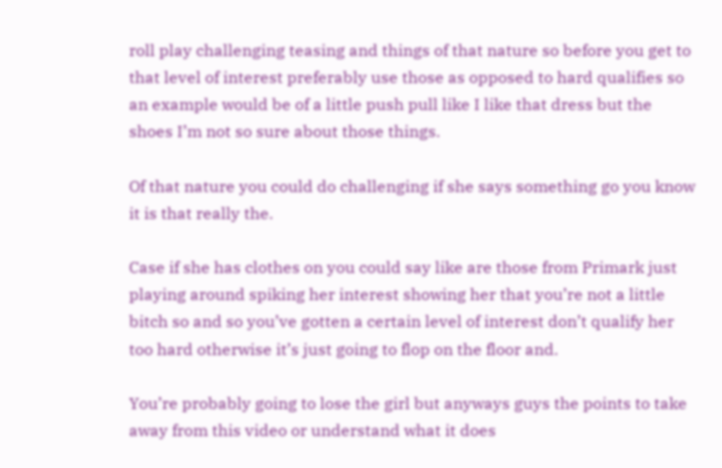roll play challenging teasing and things of that nature so before you get to that level of interest preferably use those as opposed to hard qualifies so an example would be of a little push pull like I like that dress but the shoes I’m not so sure about those things.

Of that nature you could do challenging if she says something go you know it is that really the.

Case if she has clothes on you could say like are those from Primark just playing around spiking her interest showing her that you’re not a little bitch so and so you’ve gotten a certain level of interest don’t qualify her too hard otherwise it’s just going to flop on the floor and.

You’re probably going to lose the girl but anyways guys the points to take away from this video or understand what it does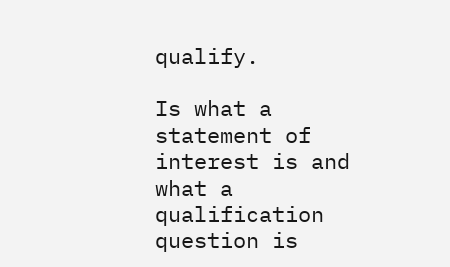qualify.

Is what a statement of interest is and what a qualification question is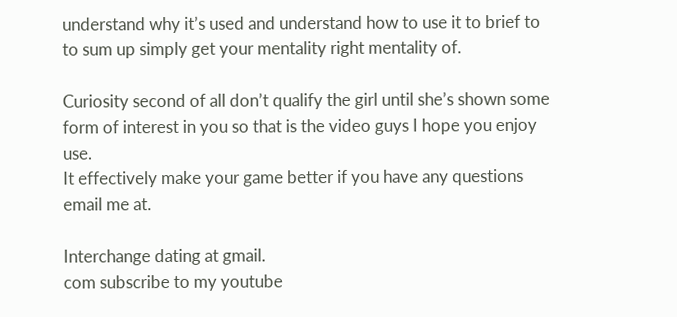understand why it’s used and understand how to use it to brief to to sum up simply get your mentality right mentality of.

Curiosity second of all don’t qualify the girl until she’s shown some form of interest in you so that is the video guys I hope you enjoy use.
It effectively make your game better if you have any questions email me at.

Interchange dating at gmail.
com subscribe to my youtube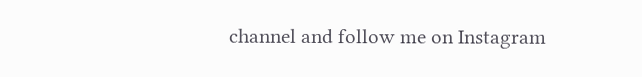channel and follow me on Instagram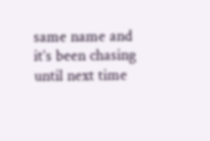same name and it’s been chasing until next time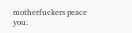motherfuckers peace you.